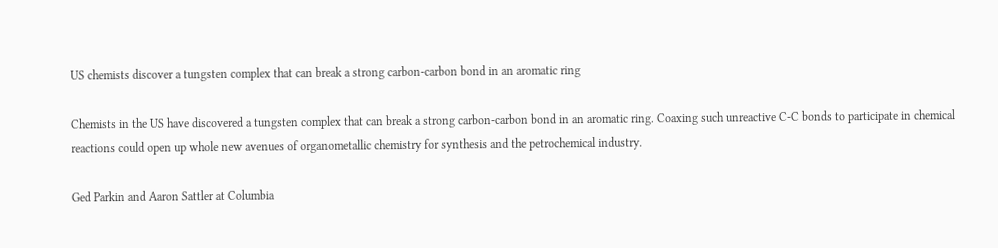US chemists discover a tungsten complex that can break a strong carbon-carbon bond in an aromatic ring

Chemists in the US have discovered a tungsten complex that can break a strong carbon-carbon bond in an aromatic ring. Coaxing such unreactive C-C bonds to participate in chemical reactions could open up whole new avenues of organometallic chemistry for synthesis and the petrochemical industry.

Ged Parkin and Aaron Sattler at Columbia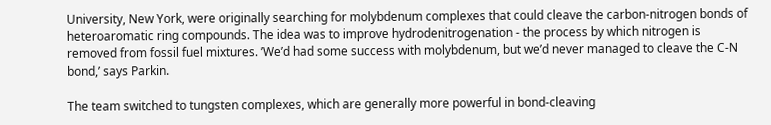University, New York, were originally searching for molybdenum complexes that could cleave the carbon-nitrogen bonds of heteroaromatic ring compounds. The idea was to improve hydrodenitrogenation - the process by which nitrogen is removed from fossil fuel mixtures. ’We’d had some success with molybdenum, but we’d never managed to cleave the C-N bond,’ says Parkin.

The team switched to tungsten complexes, which are generally more powerful in bond-cleaving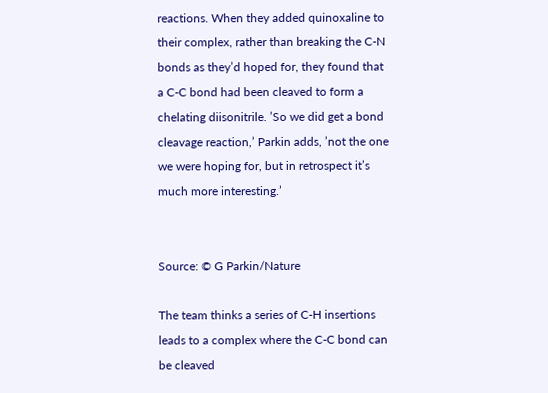reactions. When they added quinoxaline to their complex, rather than breaking the C-N bonds as they’d hoped for, they found that a C-C bond had been cleaved to form a chelating diisonitrile. ’So we did get a bond cleavage reaction,’ Parkin adds, ’not the one we were hoping for, but in retrospect it’s much more interesting.’


Source: © G Parkin/Nature

The team thinks a series of C-H insertions leads to a complex where the C-C bond can be cleaved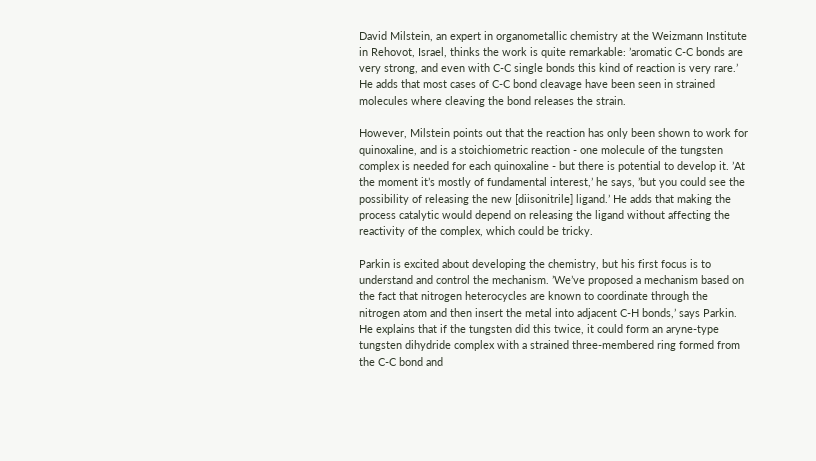David Milstein, an expert in organometallic chemistry at the Weizmann Institute in Rehovot, Israel, thinks the work is quite remarkable: ’aromatic C-C bonds are very strong, and even with C-C single bonds this kind of reaction is very rare.’ He adds that most cases of C-C bond cleavage have been seen in strained molecules where cleaving the bond releases the strain.

However, Milstein points out that the reaction has only been shown to work for quinoxaline, and is a stoichiometric reaction - one molecule of the tungsten complex is needed for each quinoxaline - but there is potential to develop it. ’At the moment it’s mostly of fundamental interest,’ he says, ’but you could see the possibility of releasing the new [diisonitrile] ligand.’ He adds that making the process catalytic would depend on releasing the ligand without affecting the reactivity of the complex, which could be tricky.

Parkin is excited about developing the chemistry, but his first focus is to understand and control the mechanism. ’We’ve proposed a mechanism based on the fact that nitrogen heterocycles are known to coordinate through the nitrogen atom and then insert the metal into adjacent C-H bonds,’ says Parkin. He explains that if the tungsten did this twice, it could form an aryne-type tungsten dihydride complex with a strained three-membered ring formed from the C-C bond and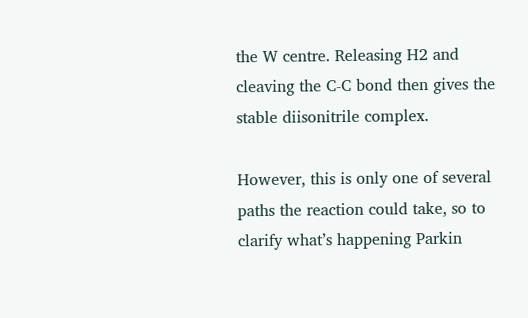the W centre. Releasing H2 and cleaving the C-C bond then gives the stable diisonitrile complex.

However, this is only one of several paths the reaction could take, so to clarify what’s happening Parkin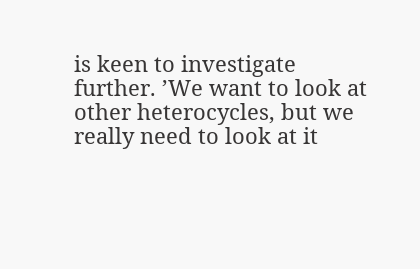is keen to investigate further. ’We want to look at other heterocycles, but we really need to look at it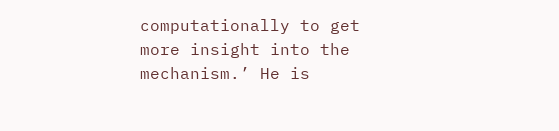computationally to get more insight into the mechanism.’ He is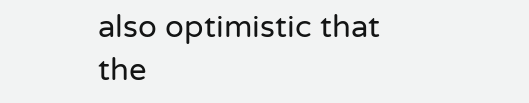also optimistic that the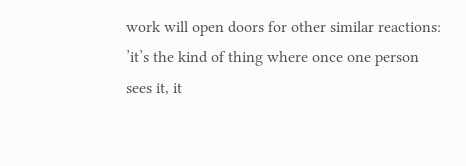work will open doors for other similar reactions: ’it’s the kind of thing where once one person sees it, it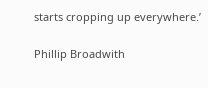starts cropping up everywhere.’

Phillip Broadwith